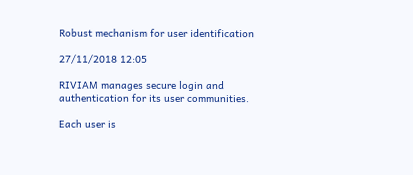Robust mechanism for user identification

27/11/2018 12:05

RIVIAM manages secure login and authentication for its user communities.

Each user is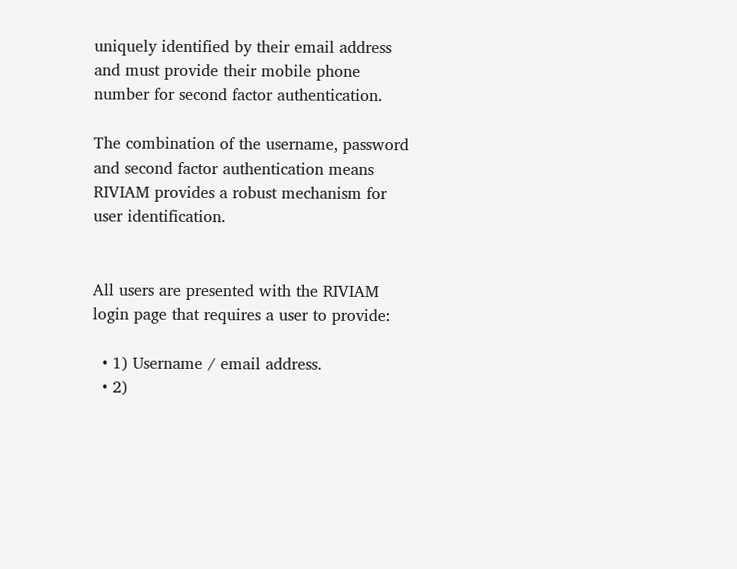uniquely identified by their email address and must provide their mobile phone number for second factor authentication.

The combination of the username, password and second factor authentication means RIVIAM provides a robust mechanism for user identification.


All users are presented with the RIVIAM login page that requires a user to provide:

  • 1) Username / email address.
  • 2)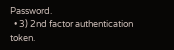Password.
  • 3) 2nd factor authentication token.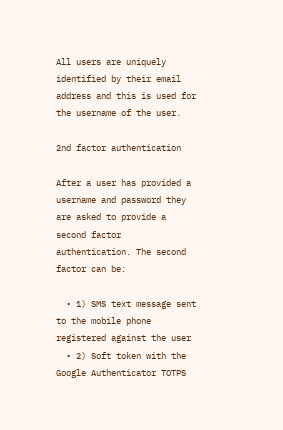All users are uniquely identified by their email address and this is used for the username of the user.

2nd factor authentication

After a user has provided a username and password they are asked to provide a second factor authentication. The second factor can be:

  • 1) SMS text message sent to the mobile phone registered against the user
  • 2) Soft token with the Google Authenticator TOTPS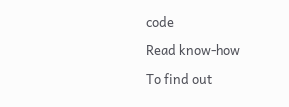code

Read know-how

To find out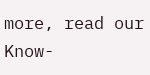more, read our Know-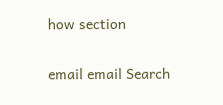how section

email email Search